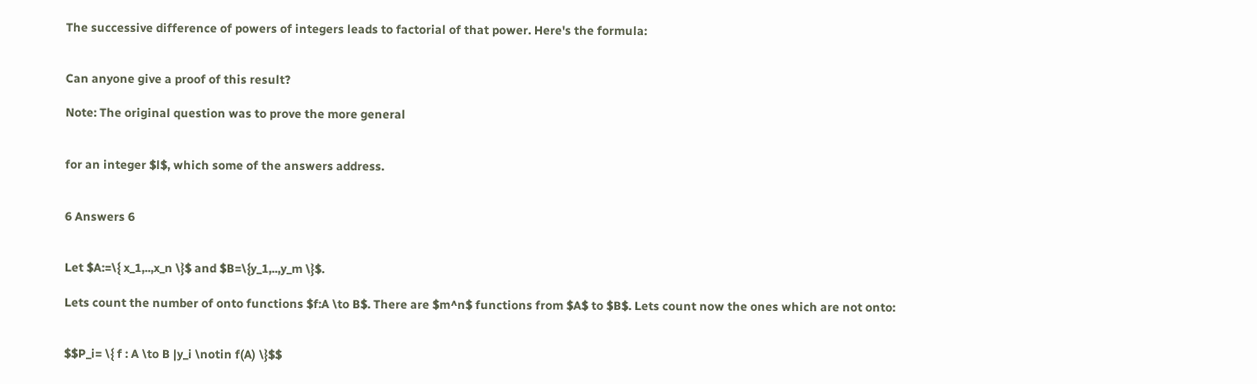The successive difference of powers of integers leads to factorial of that power. Here's the formula:


Can anyone give a proof of this result?

Note: The original question was to prove the more general


for an integer $l$, which some of the answers address.


6 Answers 6


Let $A:=\{ x_1,..,x_n \}$ and $B=\{y_1,..,y_m \}$.

Lets count the number of onto functions $f:A \to B$. There are $m^n$ functions from $A$ to $B$. Lets count now the ones which are not onto:


$$P_i= \{ f : A \to B |y_i \notin f(A) \}$$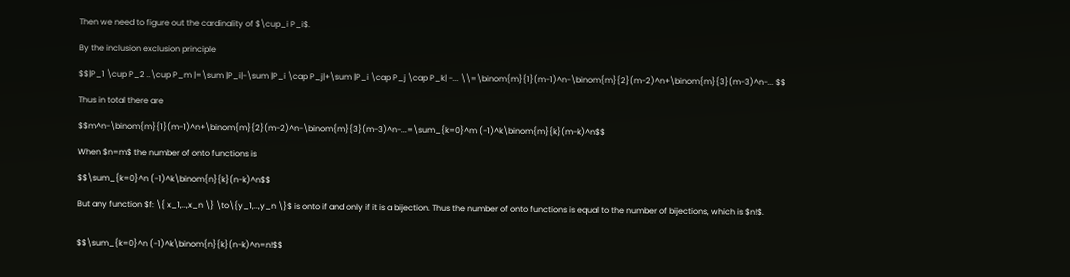Then we need to figure out the cardinality of $\cup_i P_i$.

By the inclusion exclusion principle

$$|P_1 \cup P_2 ..\cup P_m |=\sum |P_i|-\sum |P_i \cap P_j|+\sum |P_i \cap P_j \cap P_k| -... \\=\binom{m}{1}(m-1)^n-\binom{m}{2}(m-2)^n+\binom{m}{3}(m-3)^n-... $$

Thus in total there are

$$m^n-\binom{m}{1}(m-1)^n+\binom{m}{2}(m-2)^n-\binom{m}{3}(m-3)^n-...=\sum_{k=0}^m (-1)^k\binom{m}{k}(m-k)^n$$

When $n=m$ the number of onto functions is

$$\sum_{k=0}^n (-1)^k\binom{n}{k}(n-k)^n$$

But any function $f: \{ x_1,..,x_n \} \to\{y_1,..,y_n \}$ is onto if and only if it is a bijection. Thus the number of onto functions is equal to the number of bijections, which is $n!$.


$$\sum_{k=0}^n (-1)^k\binom{n}{k}(n-k)^n=n!$$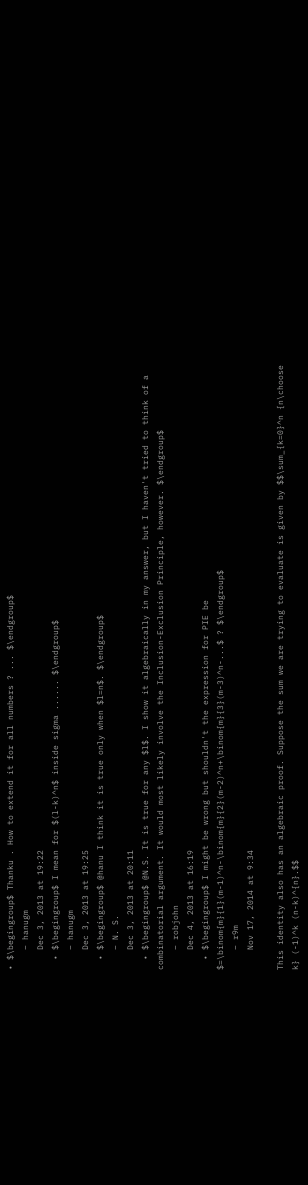• $\begingroup$ Thanku . How to extend it for all numbers ? ... $\endgroup$
    – hanugm
    Dec 3, 2013 at 19:22
  • $\begingroup$ I mean for $(l-k)^n$ inside sigma ...... $\endgroup$
    – hanugm
    Dec 3, 2013 at 19:25
  • $\begingroup$ @hanu I think it is true only when $l=n$. $\endgroup$
    – N. S.
    Dec 3, 2013 at 20:11
  • $\begingroup$ @N.S. It is true for any $l$. I show it algebraically in my answer, but I haven't tried to think of a combinatorial argument. It would most likely involve the Inclusion-Exclusion Principle, however. $\endgroup$
    – robjohn
    Dec 4, 2013 at 16:19
  • $\begingroup$ I might be wrong but shouldn't the expression for PIE be $=\binom{m}{1}(m-1)^n-\binom{m}{2}(m-2)^n+\binom{m}{3}(m-3)^n-...$ ? $\endgroup$
    – r9m
    Nov 17, 2014 at 9:34

This identity also has an algebraic proof. Suppose the sum we are trying to evaluate is given by $$\sum_{k=0}^n {n\choose k} (-1)^k (n-k)^{n}.$$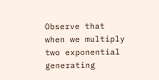Observe that when we multiply two exponential generating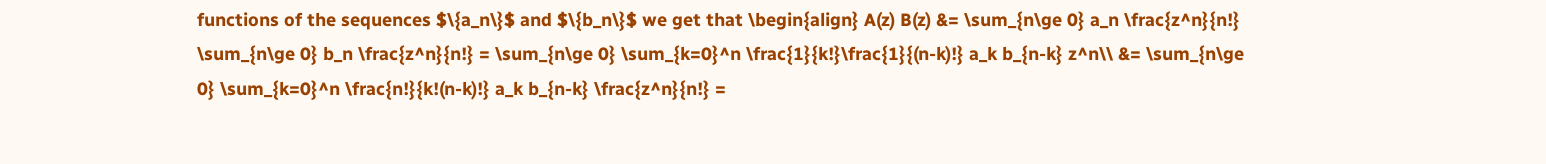functions of the sequences $\{a_n\}$ and $\{b_n\}$ we get that \begin{align} A(z) B(z) &= \sum_{n\ge 0} a_n \frac{z^n}{n!} \sum_{n\ge 0} b_n \frac{z^n}{n!} = \sum_{n\ge 0} \sum_{k=0}^n \frac{1}{k!}\frac{1}{(n-k)!} a_k b_{n-k} z^n\\ &= \sum_{n\ge 0} \sum_{k=0}^n \frac{n!}{k!(n-k)!} a_k b_{n-k} \frac{z^n}{n!} =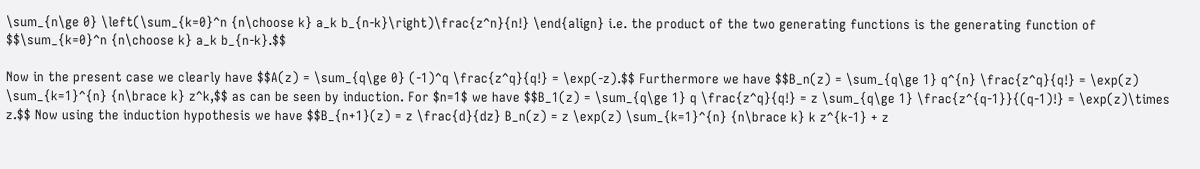\sum_{n\ge 0} \left(\sum_{k=0}^n {n\choose k} a_k b_{n-k}\right)\frac{z^n}{n!} \end{align} i.e. the product of the two generating functions is the generating function of $$\sum_{k=0}^n {n\choose k} a_k b_{n-k}.$$

Now in the present case we clearly have $$A(z) = \sum_{q\ge 0} (-1)^q \frac{z^q}{q!} = \exp(-z).$$ Furthermore we have $$B_n(z) = \sum_{q\ge 1} q^{n} \frac{z^q}{q!} = \exp(z) \sum_{k=1}^{n} {n\brace k} z^k,$$ as can be seen by induction. For $n=1$ we have $$B_1(z) = \sum_{q\ge 1} q \frac{z^q}{q!} = z \sum_{q\ge 1} \frac{z^{q-1}}{(q-1)!} = \exp(z)\times z.$$ Now using the induction hypothesis we have $$B_{n+1}(z) = z \frac{d}{dz} B_n(z) = z \exp(z) \sum_{k=1}^{n} {n\brace k} k z^{k-1} + z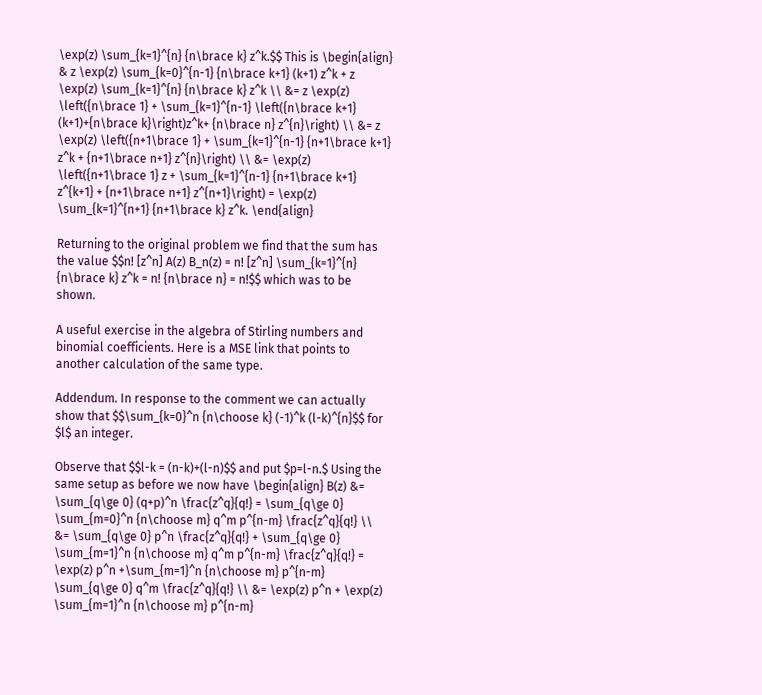\exp(z) \sum_{k=1}^{n} {n\brace k} z^k.$$ This is \begin{align} & z \exp(z) \sum_{k=0}^{n-1} {n\brace k+1} (k+1) z^k + z \exp(z) \sum_{k=1}^{n} {n\brace k} z^k \\ &= z \exp(z) \left({n\brace 1} + \sum_{k=1}^{n-1} \left({n\brace k+1} (k+1)+{n\brace k}\right)z^k+ {n\brace n} z^{n}\right) \\ &= z \exp(z) \left({n+1\brace 1} + \sum_{k=1}^{n-1} {n+1\brace k+1} z^k + {n+1\brace n+1} z^{n}\right) \\ &= \exp(z) \left({n+1\brace 1} z + \sum_{k=1}^{n-1} {n+1\brace k+1} z^{k+1} + {n+1\brace n+1} z^{n+1}\right) = \exp(z) \sum_{k=1}^{n+1} {n+1\brace k} z^k. \end{align}

Returning to the original problem we find that the sum has the value $$n! [z^n] A(z) B_n(z) = n! [z^n] \sum_{k=1}^{n} {n\brace k} z^k = n! {n\brace n} = n!$$ which was to be shown.

A useful exercise in the algebra of Stirling numbers and binomial coefficients. Here is a MSE link that points to another calculation of the same type.

Addendum. In response to the comment we can actually show that $$\sum_{k=0}^n {n\choose k} (-1)^k (l-k)^{n}$$ for $l$ an integer.

Observe that $$l-k = (n-k)+(l-n)$$ and put $p=l-n.$ Using the same setup as before we now have \begin{align} B(z) &= \sum_{q\ge 0} (q+p)^n \frac{z^q}{q!} = \sum_{q\ge 0} \sum_{m=0}^n {n\choose m} q^m p^{n-m} \frac{z^q}{q!} \\ &= \sum_{q\ge 0} p^n \frac{z^q}{q!} + \sum_{q\ge 0} \sum_{m=1}^n {n\choose m} q^m p^{n-m} \frac{z^q}{q!} = \exp(z) p^n +\sum_{m=1}^n {n\choose m} p^{n-m} \sum_{q\ge 0} q^m \frac{z^q}{q!} \\ &= \exp(z) p^n + \exp(z) \sum_{m=1}^n {n\choose m} p^{n-m}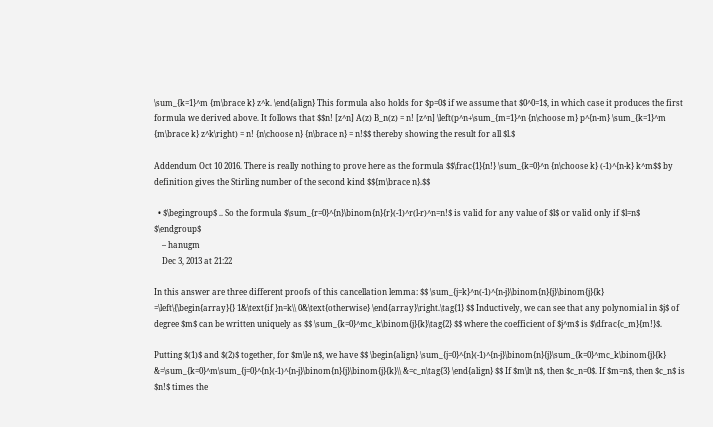\sum_{k=1}^m {m\brace k} z^k. \end{align} This formula also holds for $p=0$ if we assume that $0^0=1$, in which case it produces the first formula we derived above. It follows that $$n! [z^n] A(z) B_n(z) = n! [z^n] \left(p^n+\sum_{m=1}^n {n\choose m} p^{n-m} \sum_{k=1}^m {m\brace k} z^k\right) = n! {n\choose n} {n\brace n} = n!$$ thereby showing the result for all $l.$

Addendum Oct 10 2016. There is really nothing to prove here as the formula $$\frac{1}{n!} \sum_{k=0}^n {n\choose k} (-1)^{n-k} k^m$$ by definition gives the Stirling number of the second kind $${m\brace n}.$$

  • $\begingroup$ .. So the formula $\sum_{r=0}^{n}\binom{n}{r}(-1)^r(l-r)^n=n!$ is valid for any value of $l$ or valid only if $l=n$ $\endgroup$
    – hanugm
    Dec 3, 2013 at 21:22

In this answer are three different proofs of this cancellation lemma: $$ \sum_{j=k}^n(-1)^{n-j}\binom{n}{j}\binom{j}{k} =\left\{\begin{array}{} 1&\text{if }n=k\\ 0&\text{otherwise} \end{array}\right.\tag{1} $$ Inductively, we can see that any polynomial in $j$ of degree $m$ can be written uniquely as $$ \sum_{k=0}^mc_k\binom{j}{k}\tag{2} $$ where the coefficient of $j^m$ is $\dfrac{c_m}{m!}$.

Putting $(1)$ and $(2)$ together, for $m\le n$, we have $$ \begin{align} \sum_{j=0}^{n}(-1)^{n-j}\binom{n}{j}\sum_{k=0}^mc_k\binom{j}{k} &=\sum_{k=0}^m\sum_{j=0}^{n}(-1)^{n-j}\binom{n}{j}\binom{j}{k}\\ &=c_n\tag{3} \end{align} $$ If $m\lt n$, then $c_n=0$. If $m=n$, then $c_n$ is $n!$ times the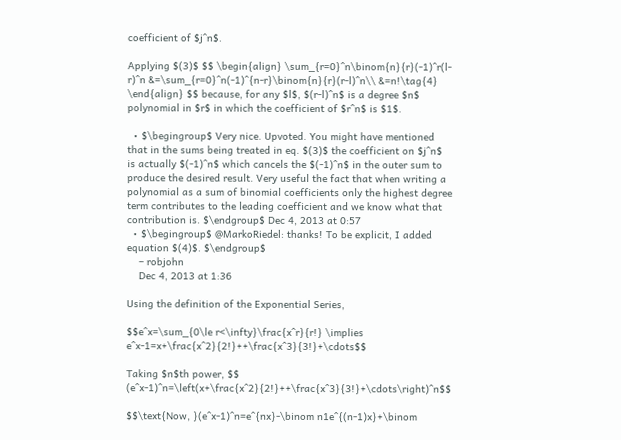coefficient of $j^n$.

Applying $(3)$ $$ \begin{align} \sum_{r=0}^n\binom{n}{r}(-1)^r(l-r)^n &=\sum_{r=0}^n(-1)^{n-r}\binom{n}{r}(r-l)^n\\ &=n!\tag{4} \end{align} $$ because, for any $l$, $(r-l)^n$ is a degree $n$ polynomial in $r$ in which the coefficient of $r^n$ is $1$.

  • $\begingroup$ Very nice. Upvoted. You might have mentioned that in the sums being treated in eq. $(3)$ the coefficient on $j^n$ is actually $(-1)^n$ which cancels the $(-1)^n$ in the outer sum to produce the desired result. Very useful the fact that when writing a polynomial as a sum of binomial coefficients only the highest degree term contributes to the leading coefficient and we know what that contribution is. $\endgroup$ Dec 4, 2013 at 0:57
  • $\begingroup$ @MarkoRiedel: thanks! To be explicit, I added equation $(4)$. $\endgroup$
    – robjohn
    Dec 4, 2013 at 1:36

Using the definition of the Exponential Series,

$$e^x=\sum_{0\le r<\infty}\frac{x^r}{r!} \implies e^x-1=x+\frac{x^2}{2!}++\frac{x^3}{3!}+\cdots$$

Taking $n$th power, $$ (e^x-1)^n=\left(x+\frac{x^2}{2!}++\frac{x^3}{3!}+\cdots\right)^n$$

$$\text{Now, }(e^x-1)^n=e^{nx}-\binom n1e^{(n-1)x}+\binom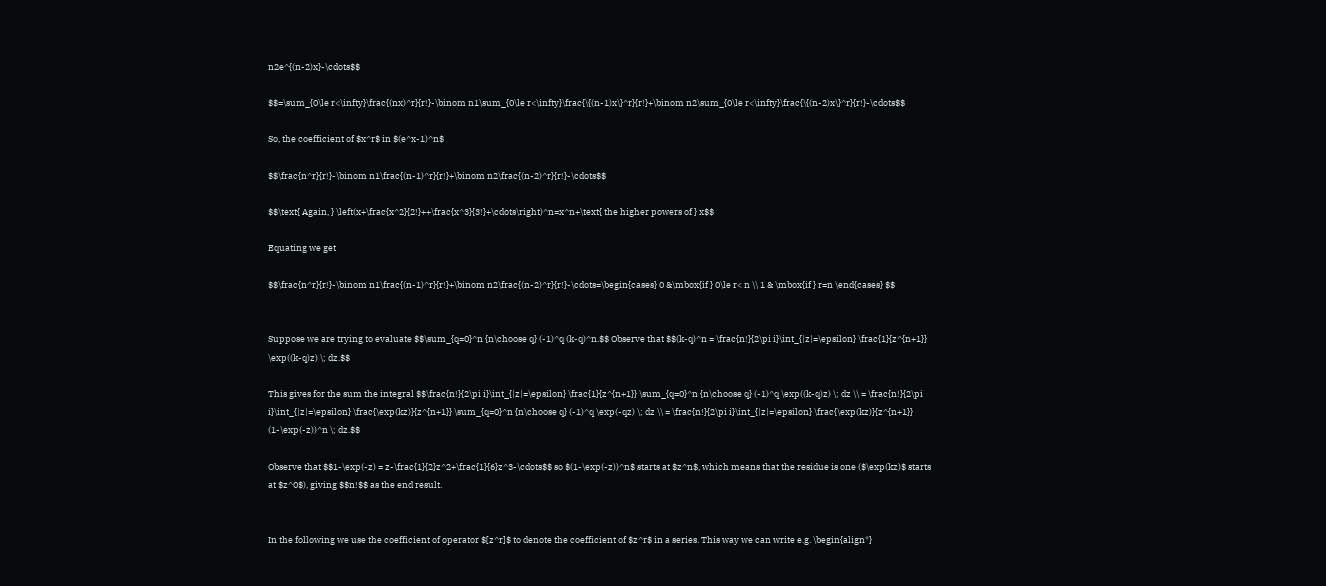n2e^{(n-2)x}-\cdots$$

$$=\sum_{0\le r<\infty}\frac{(nx)^r}{r!}-\binom n1\sum_{0\le r<\infty}\frac{\{(n-1)x\}^r}{r!}+\binom n2\sum_{0\le r<\infty}\frac{\{(n-2)x\}^r}{r!}-\cdots$$

So, the coefficient of $x^r$ in $(e^x-1)^n$

$$\frac{n^r}{r!}-\binom n1\frac{(n-1)^r}{r!}+\binom n2\frac{(n-2)^r}{r!}-\cdots$$

$$\text{ Again, } \left(x+\frac{x^2}{2!}++\frac{x^3}{3!}+\cdots\right)^n=x^n+\text{ the higher powers of } x$$

Equating we get

$$\frac{n^r}{r!}-\binom n1\frac{(n-1)^r}{r!}+\binom n2\frac{(n-2)^r}{r!}-\cdots=\begin{cases} 0 &\mbox{if } 0\le r< n \\ 1 & \mbox{if } r=n \end{cases} $$


Suppose we are trying to evaluate $$\sum_{q=0}^n {n\choose q} (-1)^q (k-q)^n.$$ Observe that $$(k-q)^n = \frac{n!}{2\pi i}\int_{|z|=\epsilon} \frac{1}{z^{n+1}} \exp((k-q)z) \; dz.$$

This gives for the sum the integral $$\frac{n!}{2\pi i}\int_{|z|=\epsilon} \frac{1}{z^{n+1}} \sum_{q=0}^n {n\choose q} (-1)^q \exp((k-q)z) \; dz \\ = \frac{n!}{2\pi i}\int_{|z|=\epsilon} \frac{\exp(kz)}{z^{n+1}} \sum_{q=0}^n {n\choose q} (-1)^q \exp(-qz) \; dz \\ = \frac{n!}{2\pi i}\int_{|z|=\epsilon} \frac{\exp(kz)}{z^{n+1}} (1-\exp(-z))^n \; dz.$$

Observe that $$1-\exp(-z) = z-\frac{1}{2}z^2+\frac{1}{6}z^3-\cdots$$ so $(1-\exp(-z))^n$ starts at $z^n$, which means that the residue is one ($\exp(kz)$ starts at $z^0$), giving $$n!$$ as the end result.


In the following we use the coefficient of operator $[z^r]$ to denote the coefficient of $z^r$ in a series. This way we can write e.g. \begin{align*}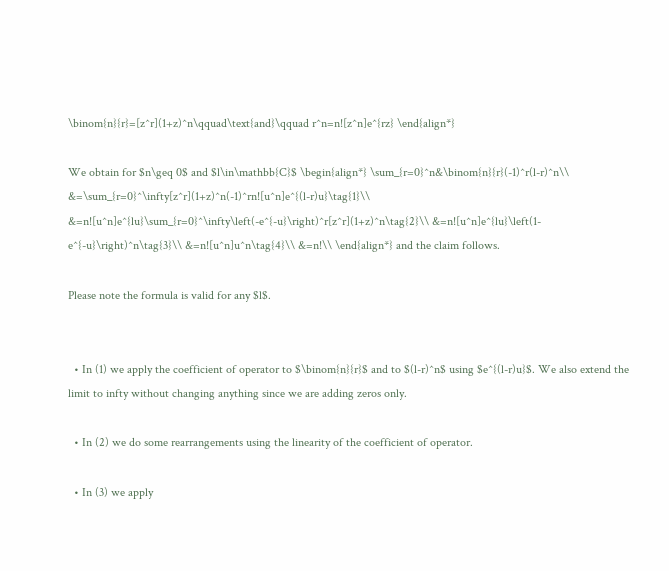\binom{n}{r}=[z^r](1+z)^n\qquad\text{and}\qquad r^n=n![z^n]e^{rz} \end{align*}

We obtain for $n\geq 0$ and $l\in\mathbb{C}$ \begin{align*} \sum_{r=0}^n&\binom{n}{r}(-1)^r(l-r)^n\\ &=\sum_{r=0}^\infty[z^r](1+z)^n(-1)^rn![u^n]e^{(l-r)u}\tag{1}\\ &=n![u^n]e^{lu}\sum_{r=0}^\infty\left(-e^{-u}\right)^r[z^r](1+z)^n\tag{2}\\ &=n![u^n]e^{lu}\left(1-e^{-u}\right)^n\tag{3}\\ &=n![u^n]u^n\tag{4}\\ &=n!\\ \end{align*} and the claim follows.

Please note the formula is valid for any $l$.


  • In (1) we apply the coefficient of operator to $\binom{n}{r}$ and to $(l-r)^n$ using $e^{(l-r)u}$. We also extend the limit to infty without changing anything since we are adding zeros only.

  • In (2) we do some rearrangements using the linearity of the coefficient of operator.

  • In (3) we apply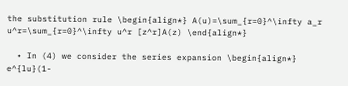the substitution rule \begin{align*} A(u)=\sum_{r=0}^\infty a_r u^r=\sum_{r=0}^\infty u^r [z^r]A(z) \end{align*}

  • In (4) we consider the series expansion \begin{align*} e^{lu}(1-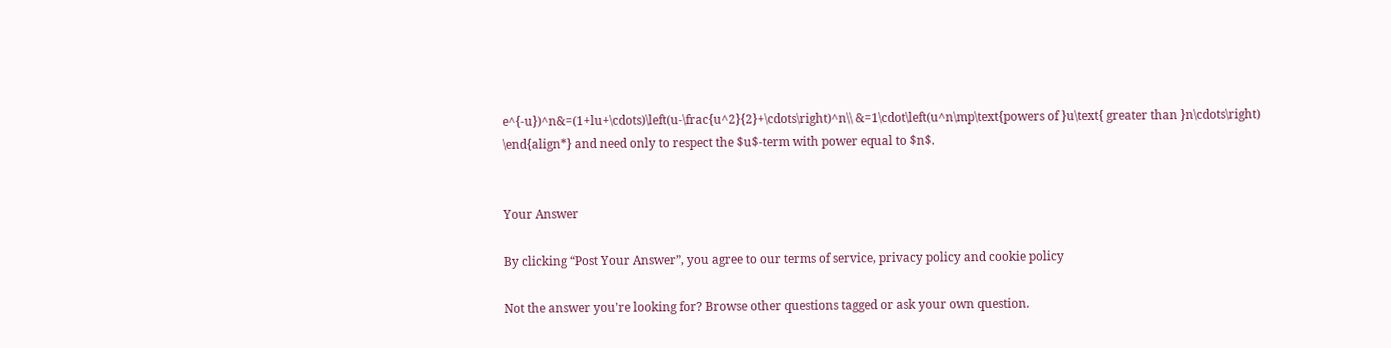e^{-u})^n&=(1+lu+\cdots)\left(u-\frac{u^2}{2}+\cdots\right)^n\\ &=1\cdot\left(u^n\mp\text{powers of }u\text{ greater than }n\cdots\right) \end{align*} and need only to respect the $u$-term with power equal to $n$.


Your Answer

By clicking “Post Your Answer”, you agree to our terms of service, privacy policy and cookie policy

Not the answer you're looking for? Browse other questions tagged or ask your own question.